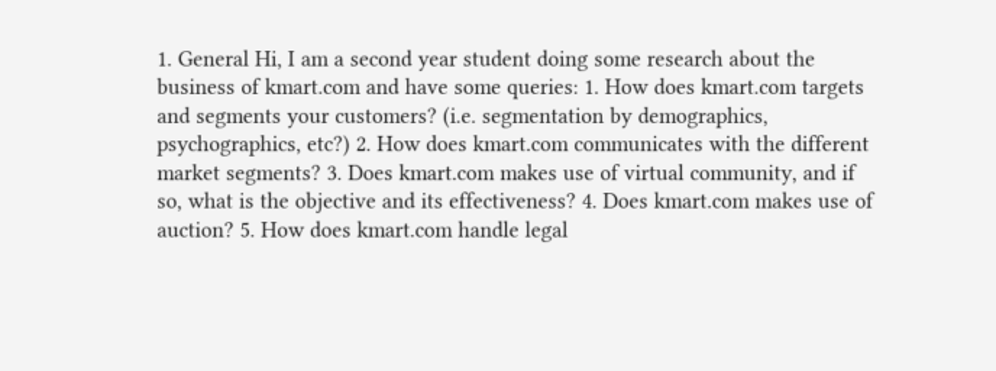1. General Hi, I am a second year student doing some research about the business of kmart.com and have some queries: 1. How does kmart.com targets and segments your customers? (i.e. segmentation by demographics, psychographics, etc?) 2. How does kmart.com communicates with the different market segments? 3. Does kmart.com makes use of virtual community, and if so, what is the objective and its effectiveness? 4. Does kmart.com makes use of auction? 5. How does kmart.com handle legal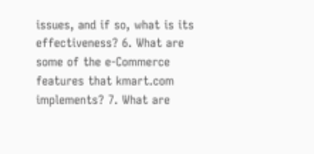issues, and if so, what is its effectiveness? 6. What are some of the e-Commerce features that kmart.com implements? 7. What are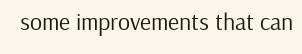some improvements that can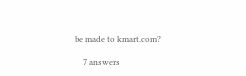be made to kmart.com?

    7 answers